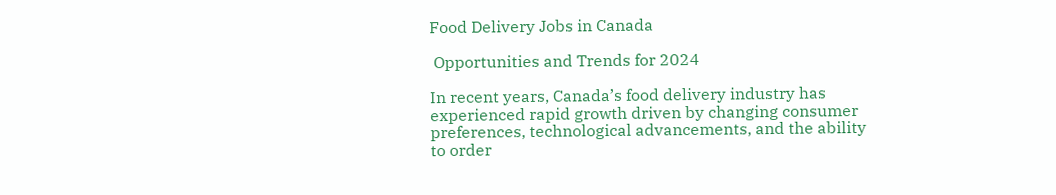Food Delivery Jobs in Canada

 Opportunities and Trends for 2024

In recent years, Canada’s food delivery industry has experienced rapid growth driven by changing consumer preferences, technological advancements, and the ability to order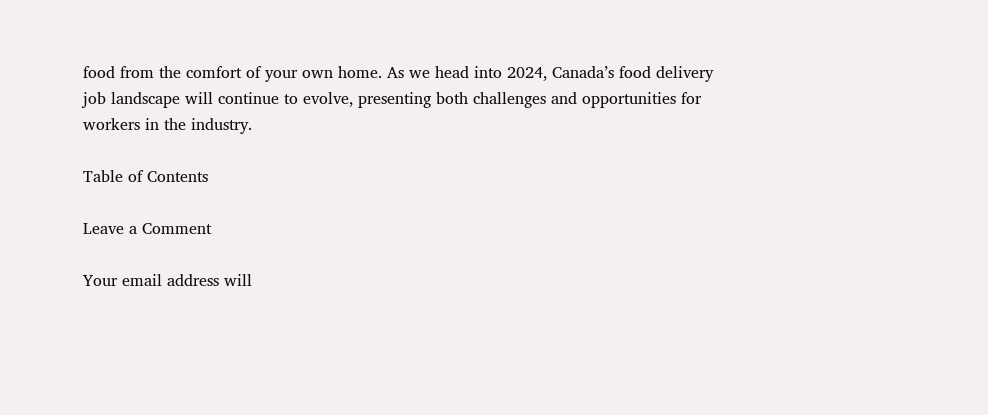food from the comfort of your own home. As we head into 2024, Canada’s food delivery job landscape will continue to evolve, presenting both challenges and opportunities for workers in the industry.

Table of Contents

Leave a Comment

Your email address will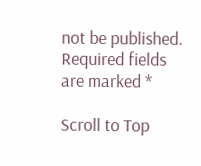not be published. Required fields are marked *

Scroll to Top